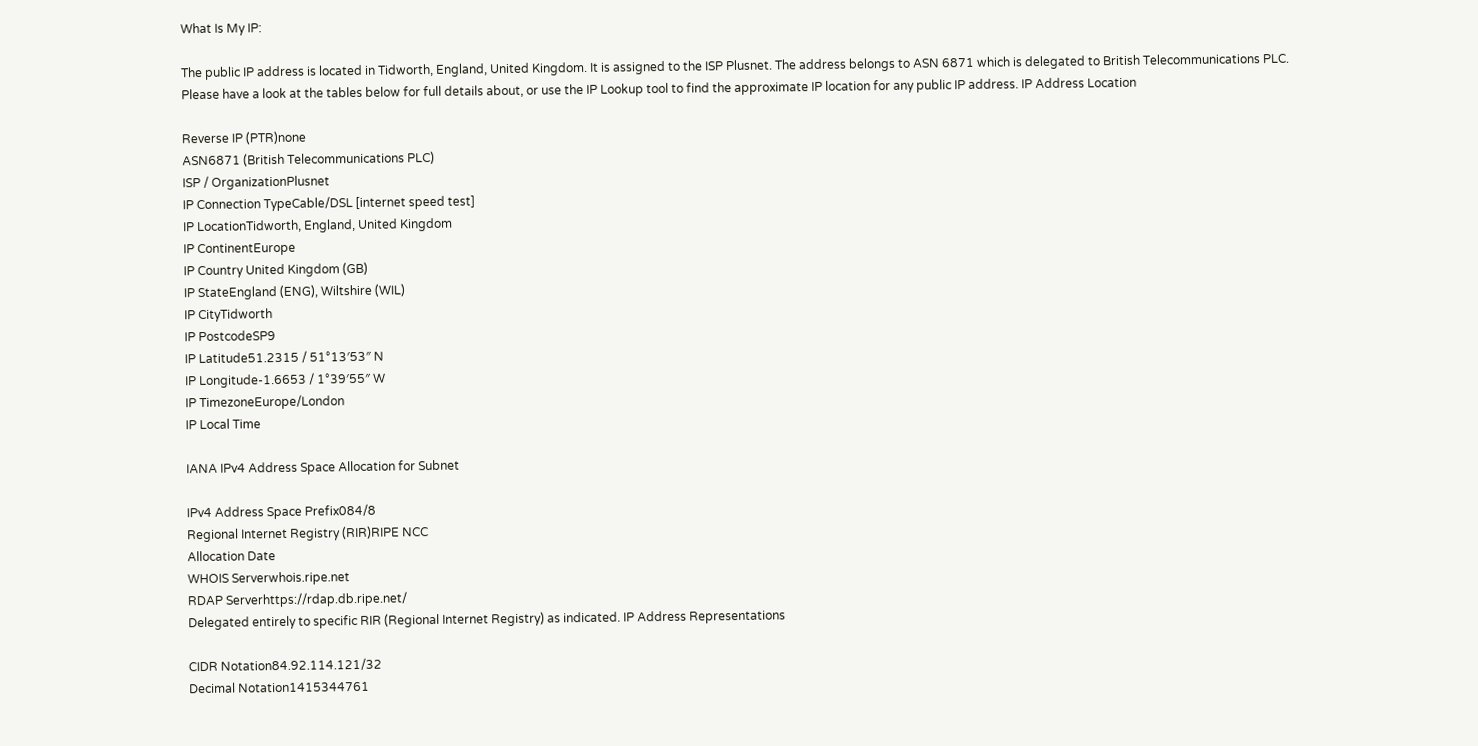What Is My IP:

The public IP address is located in Tidworth, England, United Kingdom. It is assigned to the ISP Plusnet. The address belongs to ASN 6871 which is delegated to British Telecommunications PLC.
Please have a look at the tables below for full details about, or use the IP Lookup tool to find the approximate IP location for any public IP address. IP Address Location

Reverse IP (PTR)none
ASN6871 (British Telecommunications PLC)
ISP / OrganizationPlusnet
IP Connection TypeCable/DSL [internet speed test]
IP LocationTidworth, England, United Kingdom
IP ContinentEurope
IP Country United Kingdom (GB)
IP StateEngland (ENG), Wiltshire (WIL)
IP CityTidworth
IP PostcodeSP9
IP Latitude51.2315 / 51°13′53″ N
IP Longitude-1.6653 / 1°39′55″ W
IP TimezoneEurope/London
IP Local Time

IANA IPv4 Address Space Allocation for Subnet

IPv4 Address Space Prefix084/8
Regional Internet Registry (RIR)RIPE NCC
Allocation Date
WHOIS Serverwhois.ripe.net
RDAP Serverhttps://rdap.db.ripe.net/
Delegated entirely to specific RIR (Regional Internet Registry) as indicated. IP Address Representations

CIDR Notation84.92.114.121/32
Decimal Notation1415344761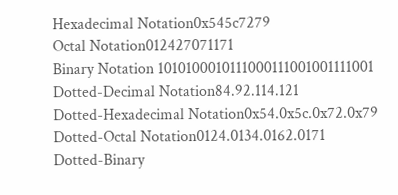Hexadecimal Notation0x545c7279
Octal Notation012427071171
Binary Notation 1010100010111000111001001111001
Dotted-Decimal Notation84.92.114.121
Dotted-Hexadecimal Notation0x54.0x5c.0x72.0x79
Dotted-Octal Notation0124.0134.0162.0171
Dotted-Binary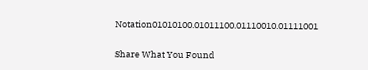Notation01010100.01011100.01110010.01111001

Share What You Found